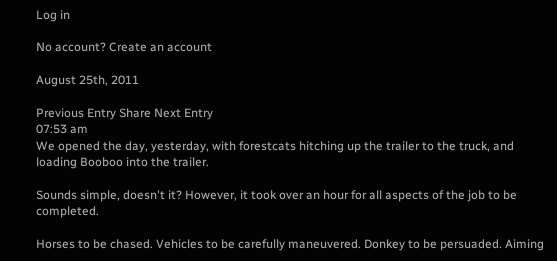Log in

No account? Create an account

August 25th, 2011

Previous Entry Share Next Entry
07:53 am
We opened the day, yesterday, with forestcats hitching up the trailer to the truck, and loading Booboo into the trailer.

Sounds simple, doesn't it? However, it took over an hour for all aspects of the job to be completed.

Horses to be chased. Vehicles to be carefully maneuvered. Donkey to be persuaded. Aiming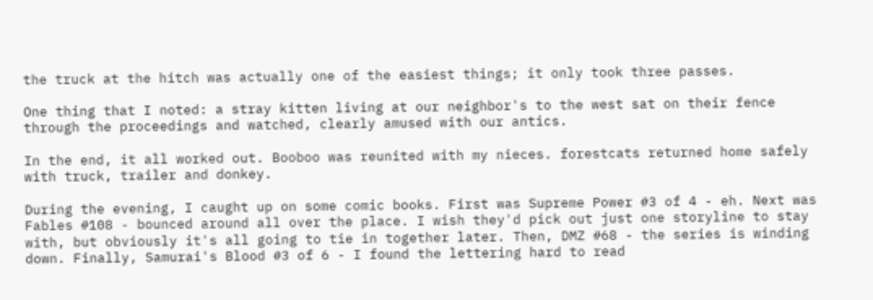the truck at the hitch was actually one of the easiest things; it only took three passes.

One thing that I noted: a stray kitten living at our neighbor's to the west sat on their fence through the proceedings and watched, clearly amused with our antics.

In the end, it all worked out. Booboo was reunited with my nieces. forestcats returned home safely with truck, trailer and donkey.

During the evening, I caught up on some comic books. First was Supreme Power #3 of 4 - eh. Next was Fables #108 - bounced around all over the place. I wish they'd pick out just one storyline to stay with, but obviously it's all going to tie in together later. Then, DMZ #68 - the series is winding down. Finally, Samurai's Blood #3 of 6 - I found the lettering hard to read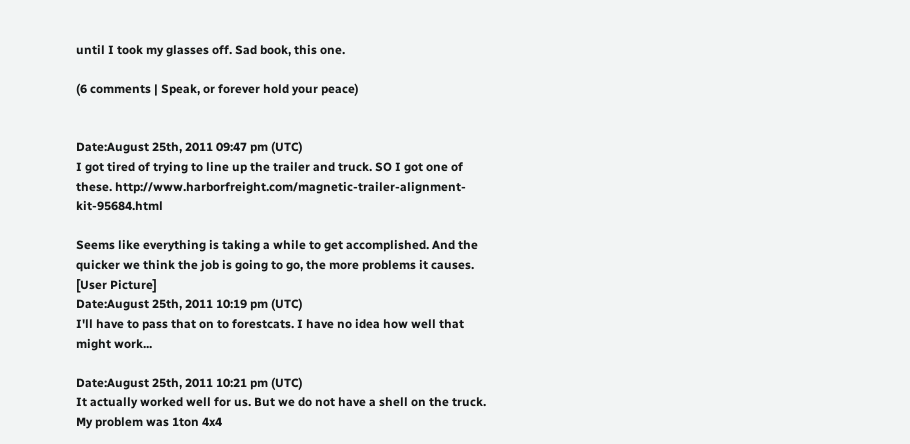until I took my glasses off. Sad book, this one.

(6 comments | Speak, or forever hold your peace)


Date:August 25th, 2011 09:47 pm (UTC)
I got tired of trying to line up the trailer and truck. SO I got one of these. http://www.harborfreight.com/magnetic-trailer-alignment-kit-95684.html

Seems like everything is taking a while to get accomplished. And the quicker we think the job is going to go, the more problems it causes.
[User Picture]
Date:August 25th, 2011 10:19 pm (UTC)
I'll have to pass that on to forestcats. I have no idea how well that might work...

Date:August 25th, 2011 10:21 pm (UTC)
It actually worked well for us. But we do not have a shell on the truck. My problem was 1ton 4x4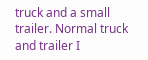truck and a small trailer. Normal truck and trailer I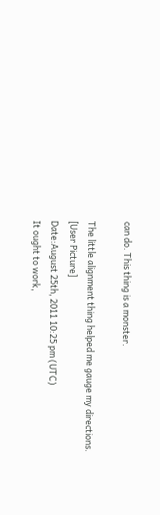can do. This thing is a monster.

The little alignment thing helped me gauge my directions.
[User Picture]
Date:August 25th, 2011 10:25 pm (UTC)
It ought to work,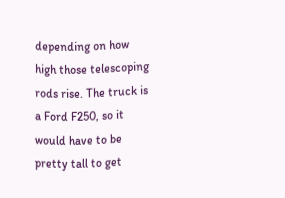depending on how high those telescoping rods rise. The truck is a Ford F250, so it would have to be pretty tall to get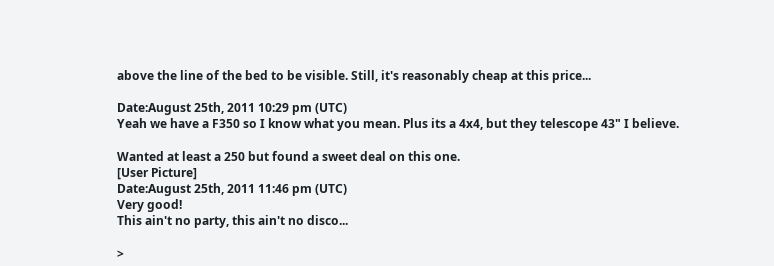above the line of the bed to be visible. Still, it's reasonably cheap at this price...

Date:August 25th, 2011 10:29 pm (UTC)
Yeah we have a F350 so I know what you mean. Plus its a 4x4, but they telescope 43" I believe.

Wanted at least a 250 but found a sweet deal on this one.
[User Picture]
Date:August 25th, 2011 11:46 pm (UTC)
Very good!
This ain't no party, this ain't no disco...

>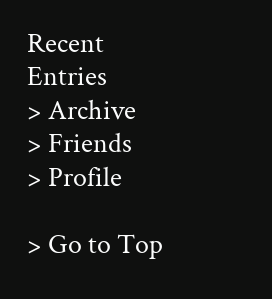Recent Entries
> Archive
> Friends
> Profile

> Go to Top